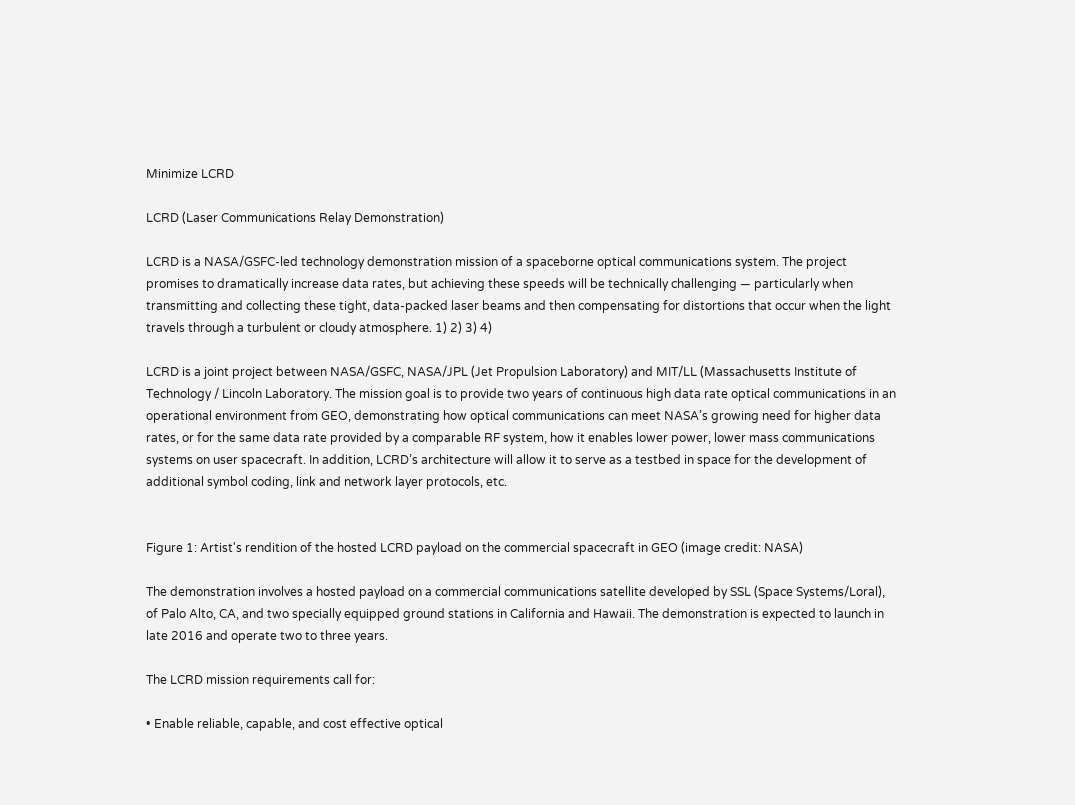Minimize LCRD

LCRD (Laser Communications Relay Demonstration)

LCRD is a NASA/GSFC-led technology demonstration mission of a spaceborne optical communications system. The project promises to dramatically increase data rates, but achieving these speeds will be technically challenging — particularly when transmitting and collecting these tight, data-packed laser beams and then compensating for distortions that occur when the light travels through a turbulent or cloudy atmosphere. 1) 2) 3) 4)

LCRD is a joint project between NASA/GSFC, NASA/JPL (Jet Propulsion Laboratory) and MIT/LL (Massachusetts Institute of Technology / Lincoln Laboratory. The mission goal is to provide two years of continuous high data rate optical communications in an operational environment from GEO, demonstrating how optical communications can meet NASA’s growing need for higher data rates, or for the same data rate provided by a comparable RF system, how it enables lower power, lower mass communications systems on user spacecraft. In addition, LCRD’s architecture will allow it to serve as a testbed in space for the development of additional symbol coding, link and network layer protocols, etc.


Figure 1: Artist's rendition of the hosted LCRD payload on the commercial spacecraft in GEO (image credit: NASA)

The demonstration involves a hosted payload on a commercial communications satellite developed by SSL (Space Systems/Loral), of Palo Alto, CA, and two specially equipped ground stations in California and Hawaii. The demonstration is expected to launch in late 2016 and operate two to three years.

The LCRD mission requirements call for:

• Enable reliable, capable, and cost effective optical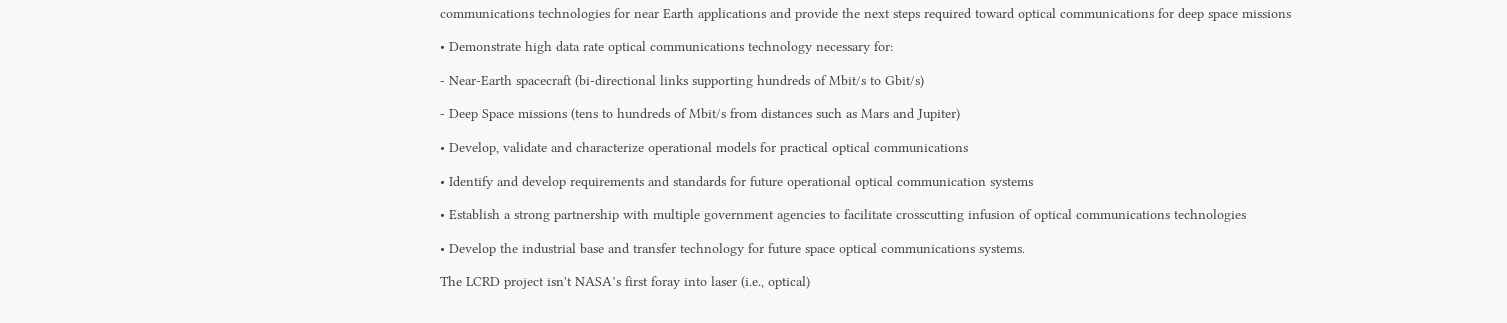communications technologies for near Earth applications and provide the next steps required toward optical communications for deep space missions

• Demonstrate high data rate optical communications technology necessary for:

- Near-Earth spacecraft (bi-directional links supporting hundreds of Mbit/s to Gbit/s)

- Deep Space missions (tens to hundreds of Mbit/s from distances such as Mars and Jupiter)

• Develop, validate and characterize operational models for practical optical communications

• Identify and develop requirements and standards for future operational optical communication systems

• Establish a strong partnership with multiple government agencies to facilitate crosscutting infusion of optical communications technologies

• Develop the industrial base and transfer technology for future space optical communications systems.

The LCRD project isn't NASA’s first foray into laser (i.e., optical)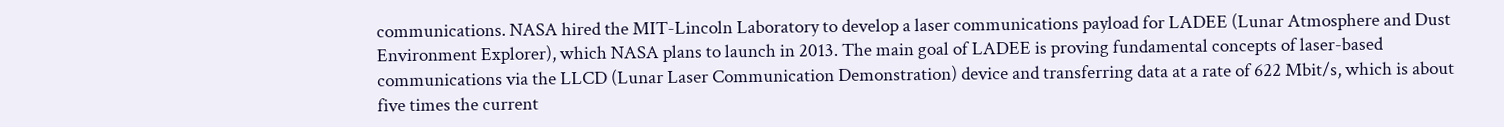communications. NASA hired the MIT-Lincoln Laboratory to develop a laser communications payload for LADEE (Lunar Atmosphere and Dust Environment Explorer), which NASA plans to launch in 2013. The main goal of LADEE is proving fundamental concepts of laser-based communications via the LLCD (Lunar Laser Communication Demonstration) device and transferring data at a rate of 622 Mbit/s, which is about five times the current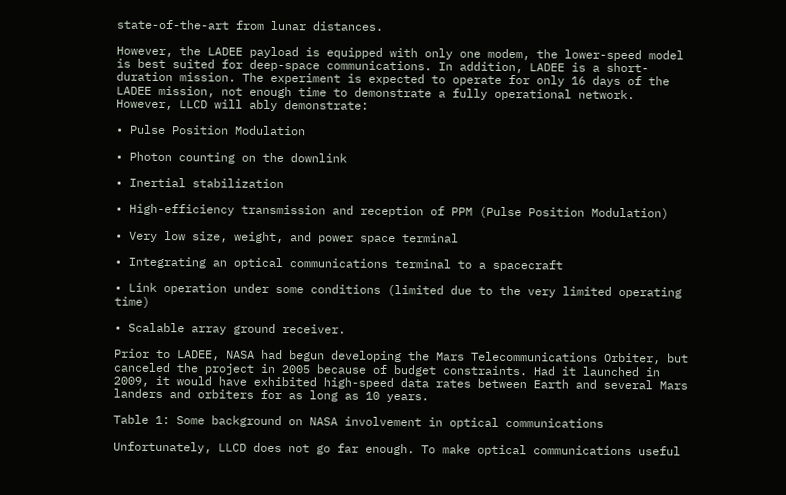state-of-the-art from lunar distances.

However, the LADEE payload is equipped with only one modem, the lower-speed model is best suited for deep-space communications. In addition, LADEE is a short-duration mission. The experiment is expected to operate for only 16 days of the LADEE mission, not enough time to demonstrate a fully operational network. However, LLCD will ably demonstrate:

• Pulse Position Modulation

• Photon counting on the downlink

• Inertial stabilization

• High-efficiency transmission and reception of PPM (Pulse Position Modulation)

• Very low size, weight, and power space terminal

• Integrating an optical communications terminal to a spacecraft

• Link operation under some conditions (limited due to the very limited operating time)

• Scalable array ground receiver.

Prior to LADEE, NASA had begun developing the Mars Telecommunications Orbiter, but canceled the project in 2005 because of budget constraints. Had it launched in 2009, it would have exhibited high-speed data rates between Earth and several Mars landers and orbiters for as long as 10 years.

Table 1: Some background on NASA involvement in optical communications

Unfortunately, LLCD does not go far enough. To make optical communications useful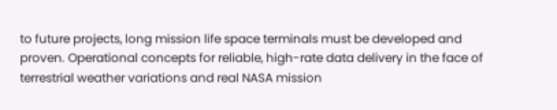to future projects, long mission life space terminals must be developed and proven. Operational concepts for reliable, high-rate data delivery in the face of terrestrial weather variations and real NASA mission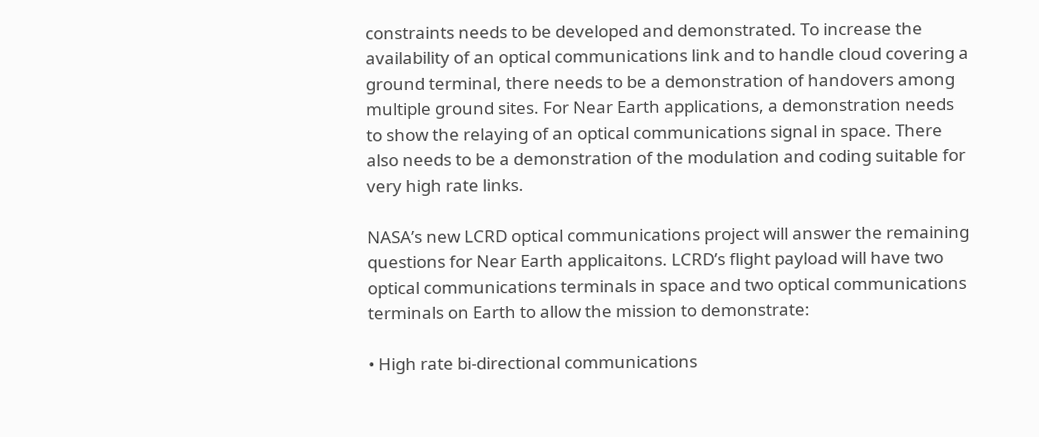constraints needs to be developed and demonstrated. To increase the availability of an optical communications link and to handle cloud covering a ground terminal, there needs to be a demonstration of handovers among multiple ground sites. For Near Earth applications, a demonstration needs to show the relaying of an optical communications signal in space. There also needs to be a demonstration of the modulation and coding suitable for very high rate links.

NASA’s new LCRD optical communications project will answer the remaining questions for Near Earth applicaitons. LCRD’s flight payload will have two optical communications terminals in space and two optical communications terminals on Earth to allow the mission to demonstrate:

• High rate bi-directional communications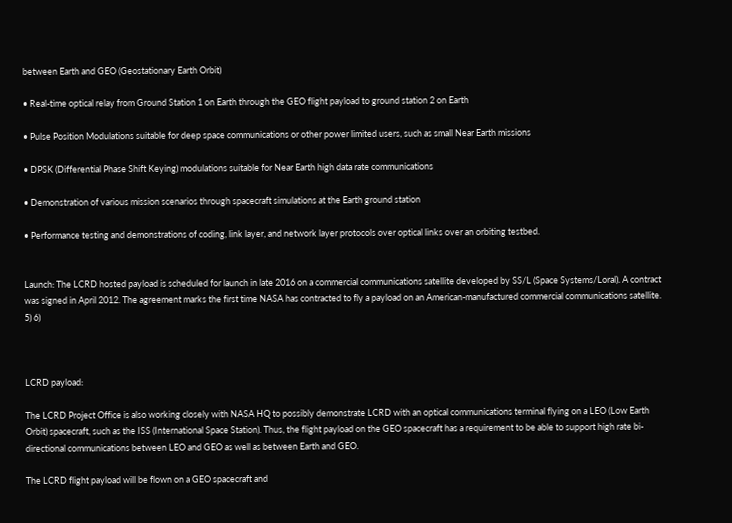between Earth and GEO (Geostationary Earth Orbit)

• Real-time optical relay from Ground Station 1 on Earth through the GEO flight payload to ground station 2 on Earth

• Pulse Position Modulations suitable for deep space communications or other power limited users, such as small Near Earth missions

• DPSK (Differential Phase Shift Keying) modulations suitable for Near Earth high data rate communications

• Demonstration of various mission scenarios through spacecraft simulations at the Earth ground station

• Performance testing and demonstrations of coding, link layer, and network layer protocols over optical links over an orbiting testbed.


Launch: The LCRD hosted payload is scheduled for launch in late 2016 on a commercial communications satellite developed by SS/L (Space Systems/Loral). A contract was signed in April 2012. The agreement marks the first time NASA has contracted to fly a payload on an American-manufactured commercial communications satellite. 5) 6)



LCRD payload:

The LCRD Project Office is also working closely with NASA HQ to possibly demonstrate LCRD with an optical communications terminal flying on a LEO (Low Earth Orbit) spacecraft, such as the ISS (International Space Station). Thus, the flight payload on the GEO spacecraft has a requirement to be able to support high rate bi-directional communications between LEO and GEO as well as between Earth and GEO.

The LCRD flight payload will be flown on a GEO spacecraft and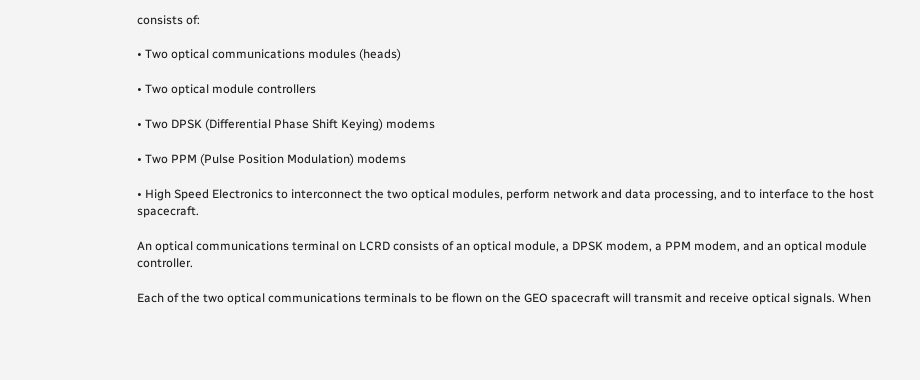consists of:

• Two optical communications modules (heads)

• Two optical module controllers

• Two DPSK (Differential Phase Shift Keying) modems

• Two PPM (Pulse Position Modulation) modems

• High Speed Electronics to interconnect the two optical modules, perform network and data processing, and to interface to the host spacecraft.

An optical communications terminal on LCRD consists of an optical module, a DPSK modem, a PPM modem, and an optical module controller.

Each of the two optical communications terminals to be flown on the GEO spacecraft will transmit and receive optical signals. When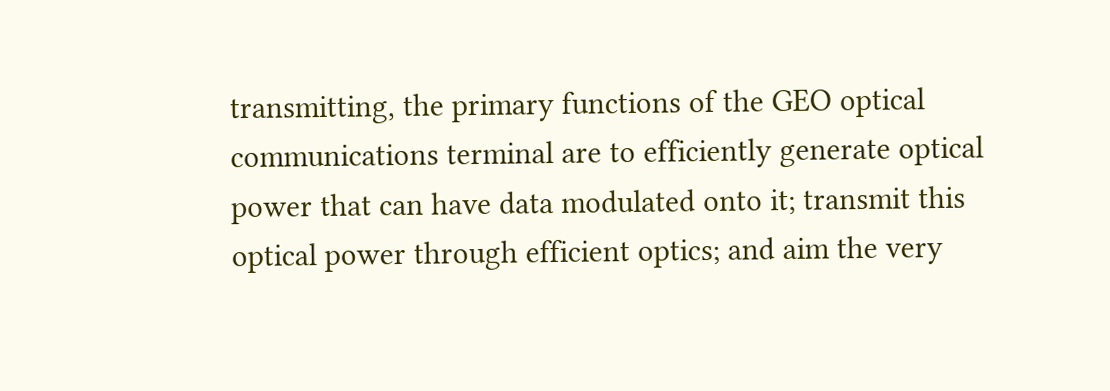transmitting, the primary functions of the GEO optical communications terminal are to efficiently generate optical power that can have data modulated onto it; transmit this optical power through efficient optics; and aim the very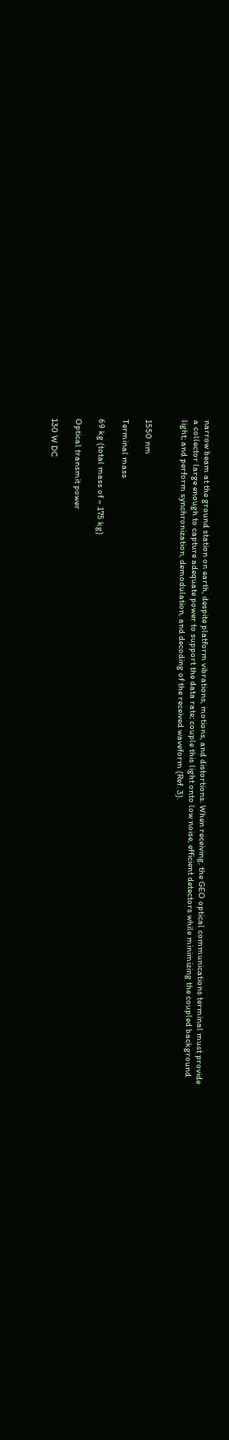narrow beam at the ground station on earth, despite platform vibrations, motions, and distortions. When receiving, the GEO optical communications terminal must provide a collector large enough to capture adequate power to support the data rate; couple this light onto low noise, efficient detectors while minimizing the coupled background light; and perform synchronization, demodulation, and decoding of the received waveform (Ref. 3).


1550 nm

Terminal mass

69 kg (total mass of ~ 175 kg)

Optical transmit power

130 W DC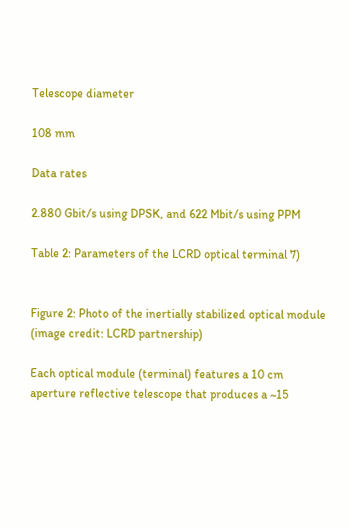Telescope diameter

108 mm

Data rates

2.880 Gbit/s using DPSK, and 622 Mbit/s using PPM

Table 2: Parameters of the LCRD optical terminal 7)


Figure 2: Photo of the inertially stabilized optical module (image credit: LCRD partnership)

Each optical module (terminal) features a 10 cm aperture reflective telescope that produces a ~15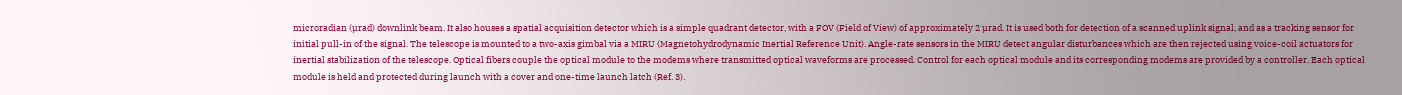microradian (µrad) downlink beam. It also houses a spatial acquisition detector which is a simple quadrant detector, with a FOV (Field of View) of approximately 2 µrad. It is used both for detection of a scanned uplink signal, and as a tracking sensor for initial pull-in of the signal. The telescope is mounted to a two-axis gimbal via a MIRU (Magnetohydrodynamic Inertial Reference Unit). Angle-rate sensors in the MIRU detect angular disturbances which are then rejected using voice-coil actuators for inertial stabilization of the telescope. Optical fibers couple the optical module to the modems where transmitted optical waveforms are processed. Control for each optical module and its corresponding modems are provided by a controller. Each optical module is held and protected during launch with a cover and one-time launch latch (Ref. 3).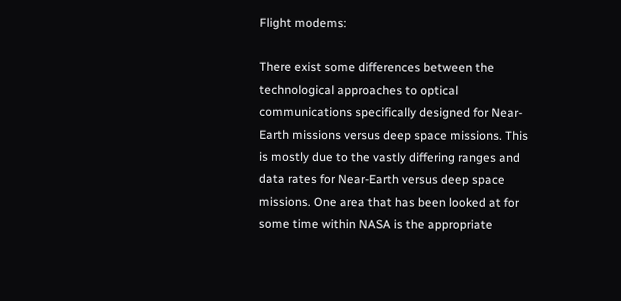Flight modems:

There exist some differences between the technological approaches to optical communications specifically designed for Near-Earth missions versus deep space missions. This is mostly due to the vastly differing ranges and data rates for Near-Earth versus deep space missions. One area that has been looked at for some time within NASA is the appropriate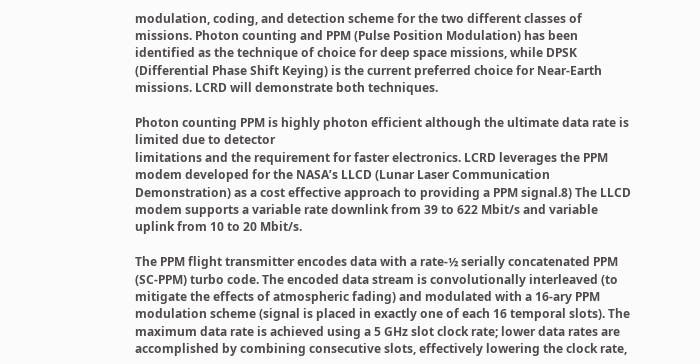modulation, coding, and detection scheme for the two different classes of missions. Photon counting and PPM (Pulse Position Modulation) has been identified as the technique of choice for deep space missions, while DPSK (Differential Phase Shift Keying) is the current preferred choice for Near-Earth missions. LCRD will demonstrate both techniques.

Photon counting PPM is highly photon efficient although the ultimate data rate is limited due to detector
limitations and the requirement for faster electronics. LCRD leverages the PPM modem developed for the NASA’s LLCD (Lunar Laser Communication Demonstration) as a cost effective approach to providing a PPM signal.8) The LLCD modem supports a variable rate downlink from 39 to 622 Mbit/s and variable uplink from 10 to 20 Mbit/s.

The PPM flight transmitter encodes data with a rate-½ serially concatenated PPM (SC-PPM) turbo code. The encoded data stream is convolutionally interleaved (to mitigate the effects of atmospheric fading) and modulated with a 16-ary PPM modulation scheme (signal is placed in exactly one of each 16 temporal slots). The maximum data rate is achieved using a 5 GHz slot clock rate; lower data rates are accomplished by combining consecutive slots, effectively lowering the clock rate,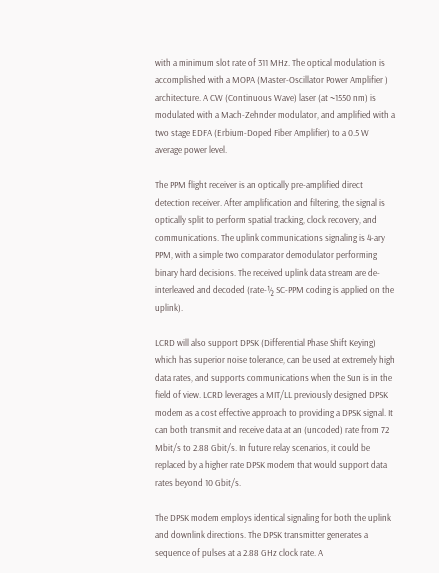with a minimum slot rate of 311 MHz. The optical modulation is accomplished with a MOPA (Master-Oscillator Power Amplifier ) architecture. A CW (Continuous Wave) laser (at ~1550 nm) is modulated with a Mach-Zehnder modulator, and amplified with a two stage EDFA (Erbium-Doped Fiber Amplifier) to a 0.5 W average power level.

The PPM flight receiver is an optically pre-amplified direct detection receiver. After amplification and filtering, the signal is optically split to perform spatial tracking, clock recovery, and communications. The uplink communications signaling is 4-ary PPM, with a simple two comparator demodulator performing binary hard decisions. The received uplink data stream are de-interleaved and decoded (rate-½ SC-PPM coding is applied on the uplink).

LCRD will also support DPSK (Differential Phase Shift Keying) which has superior noise tolerance, can be used at extremely high data rates, and supports communications when the Sun is in the field of view. LCRD leverages a MIT/LL previously designed DPSK modem as a cost effective approach to providing a DPSK signal. It can both transmit and receive data at an (uncoded) rate from 72 Mbit/s to 2.88 Gbit/s. In future relay scenarios, it could be replaced by a higher rate DPSK modem that would support data rates beyond 10 Gbit/s.

The DPSK modem employs identical signaling for both the uplink and downlink directions. The DPSK transmitter generates a sequence of pulses at a 2.88 GHz clock rate. A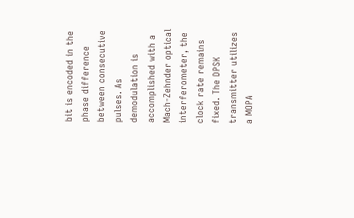bit is encoded in the phase difference between consecutive pulses. As demodulation is accomplished with a Mach-Zehnder optical interferometer, the clock rate remains fixed. The DPSK transmitter utilizes a MOPA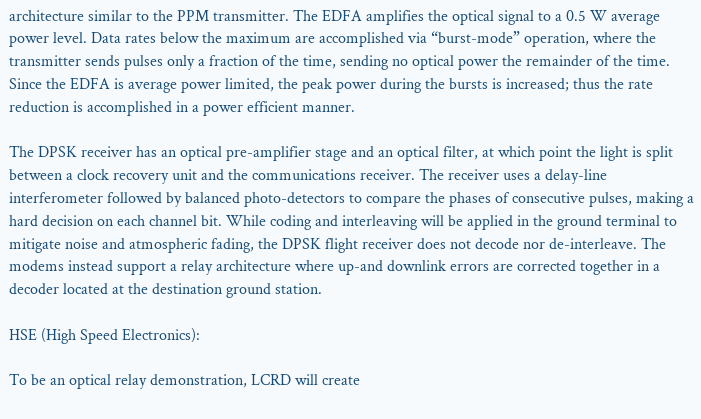architecture similar to the PPM transmitter. The EDFA amplifies the optical signal to a 0.5 W average power level. Data rates below the maximum are accomplished via “burst-mode” operation, where the transmitter sends pulses only a fraction of the time, sending no optical power the remainder of the time. Since the EDFA is average power limited, the peak power during the bursts is increased; thus the rate reduction is accomplished in a power efficient manner.

The DPSK receiver has an optical pre-amplifier stage and an optical filter, at which point the light is split between a clock recovery unit and the communications receiver. The receiver uses a delay-line interferometer followed by balanced photo-detectors to compare the phases of consecutive pulses, making a hard decision on each channel bit. While coding and interleaving will be applied in the ground terminal to mitigate noise and atmospheric fading, the DPSK flight receiver does not decode nor de-interleave. The modems instead support a relay architecture where up-and downlink errors are corrected together in a decoder located at the destination ground station.

HSE (High Speed Electronics):

To be an optical relay demonstration, LCRD will create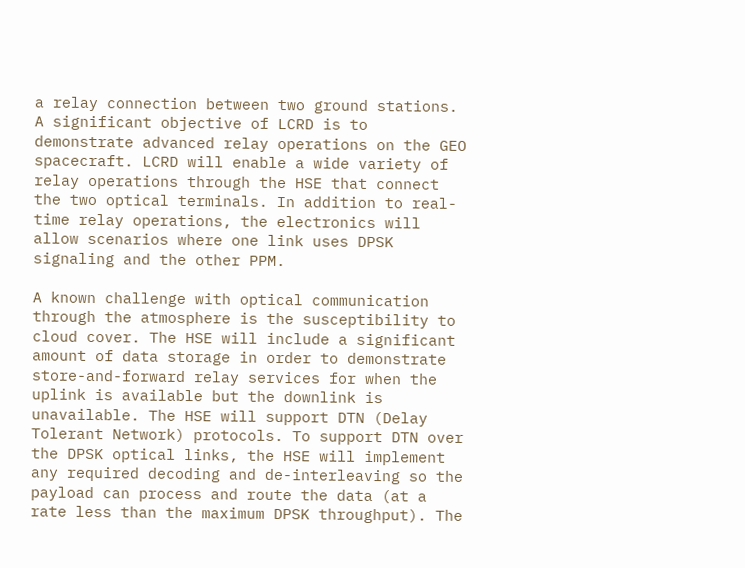a relay connection between two ground stations. A significant objective of LCRD is to demonstrate advanced relay operations on the GEO spacecraft. LCRD will enable a wide variety of relay operations through the HSE that connect the two optical terminals. In addition to real-time relay operations, the electronics will allow scenarios where one link uses DPSK signaling and the other PPM.

A known challenge with optical communication through the atmosphere is the susceptibility to cloud cover. The HSE will include a significant amount of data storage in order to demonstrate store-and-forward relay services for when the uplink is available but the downlink is unavailable. The HSE will support DTN (Delay Tolerant Network) protocols. To support DTN over the DPSK optical links, the HSE will implement any required decoding and de-interleaving so the payload can process and route the data (at a rate less than the maximum DPSK throughput). The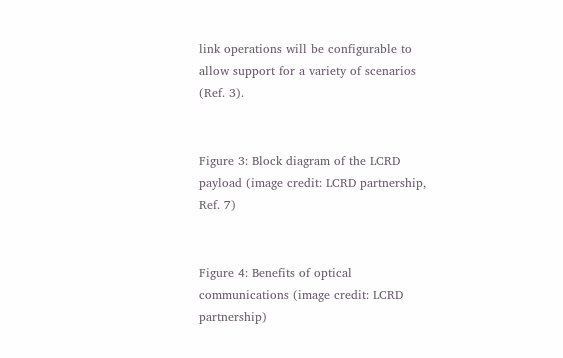link operations will be configurable to allow support for a variety of scenarios (Ref. 3).


Figure 3: Block diagram of the LCRD payload (image credit: LCRD partnership, Ref. 7)


Figure 4: Benefits of optical communications (image credit: LCRD partnership)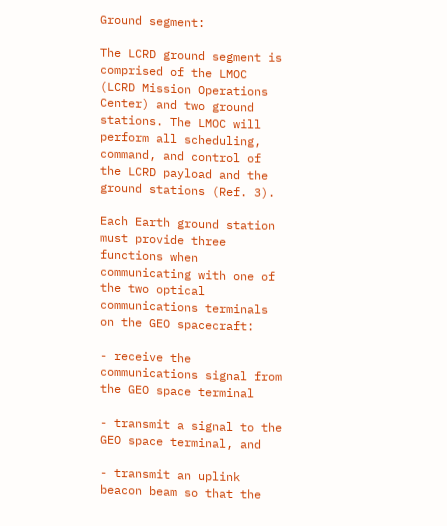Ground segment:

The LCRD ground segment is comprised of the LMOC (LCRD Mission Operations Center) and two ground stations. The LMOC will perform all scheduling, command, and control of the LCRD payload and the ground stations (Ref. 3).

Each Earth ground station must provide three functions when communicating with one of the two optical communications terminals on the GEO spacecraft:

- receive the communications signal from the GEO space terminal

- transmit a signal to the GEO space terminal, and

- transmit an uplink beacon beam so that the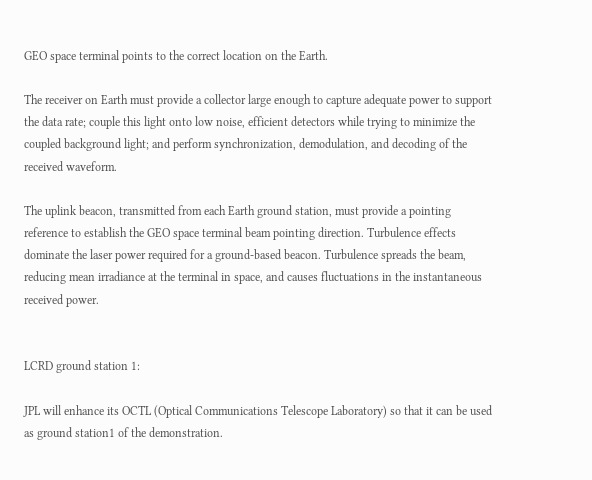GEO space terminal points to the correct location on the Earth.

The receiver on Earth must provide a collector large enough to capture adequate power to support the data rate; couple this light onto low noise, efficient detectors while trying to minimize the coupled background light; and perform synchronization, demodulation, and decoding of the received waveform.

The uplink beacon, transmitted from each Earth ground station, must provide a pointing reference to establish the GEO space terminal beam pointing direction. Turbulence effects dominate the laser power required for a ground-based beacon. Turbulence spreads the beam, reducing mean irradiance at the terminal in space, and causes fluctuations in the instantaneous received power.


LCRD ground station 1:

JPL will enhance its OCTL (Optical Communications Telescope Laboratory) so that it can be used as ground station1 of the demonstration.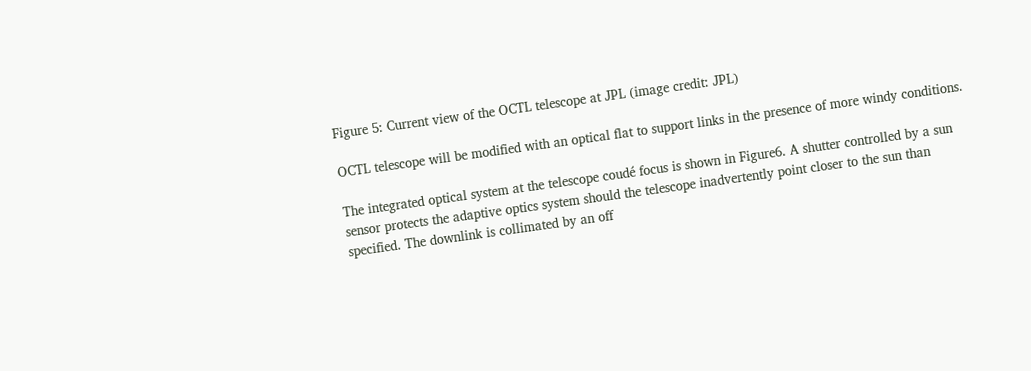Figure 5: Current view of the OCTL telescope at JPL (image credit: JPL)

OCTL telescope will be modified with an optical flat to support links in the presence of more windy conditions.

The integrated optical system at the telescope coudé focus is shown in Figure6. A shutter controlled by a sun sensor protects the adaptive optics system should the telescope inadvertently point closer to the sun than specified. The downlink is collimated by an off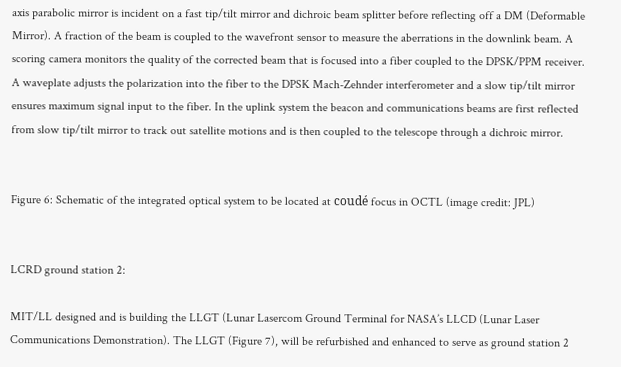axis parabolic mirror is incident on a fast tip/tilt mirror and dichroic beam splitter before reflecting off a DM (Deformable Mirror). A fraction of the beam is coupled to the wavefront sensor to measure the aberrations in the downlink beam. A scoring camera monitors the quality of the corrected beam that is focused into a fiber coupled to the DPSK/PPM receiver. A waveplate adjusts the polarization into the fiber to the DPSK Mach-Zehnder interferometer and a slow tip/tilt mirror ensures maximum signal input to the fiber. In the uplink system the beacon and communications beams are first reflected from slow tip/tilt mirror to track out satellite motions and is then coupled to the telescope through a dichroic mirror.


Figure 6: Schematic of the integrated optical system to be located at coudé focus in OCTL (image credit: JPL)


LCRD ground station 2:

MIT/LL designed and is building the LLGT (Lunar Lasercom Ground Terminal for NASA’s LLCD (Lunar Laser Communications Demonstration). The LLGT (Figure 7), will be refurbished and enhanced to serve as ground station 2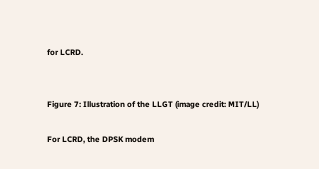for LCRD.


Figure 7: Illustration of the LLGT (image credit: MIT/LL)

For LCRD, the DPSK modem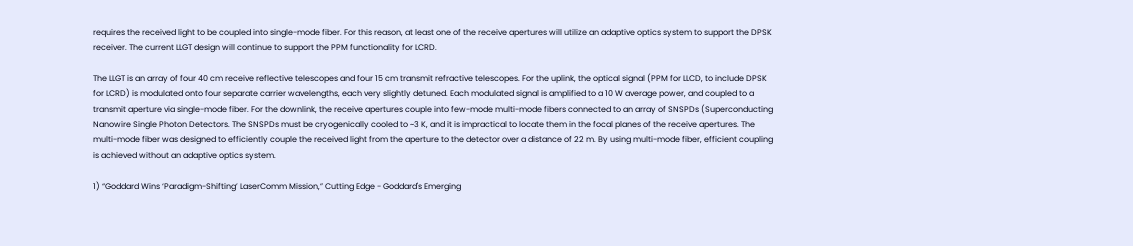requires the received light to be coupled into single-mode fiber. For this reason, at least one of the receive apertures will utilize an adaptive optics system to support the DPSK receiver. The current LLGT design will continue to support the PPM functionality for LCRD.

The LLGT is an array of four 40 cm receive reflective telescopes and four 15 cm transmit refractive telescopes. For the uplink, the optical signal (PPM for LLCD, to include DPSK for LCRD) is modulated onto four separate carrier wavelengths, each very slightly detuned. Each modulated signal is amplified to a 10 W average power, and coupled to a transmit aperture via single-mode fiber. For the downlink, the receive apertures couple into few-mode multi-mode fibers connected to an array of SNSPDs (Superconducting Nanowire Single Photon Detectors. The SNSPDs must be cryogenically cooled to ~3 K, and it is impractical to locate them in the focal planes of the receive apertures. The multi-mode fiber was designed to efficiently couple the received light from the aperture to the detector over a distance of 22 m. By using multi-mode fiber, efficient coupling is achieved without an adaptive optics system.

1) “Goddard Wins ‘Paradigm-Shifting’ LaserComm Mission,” Cutting Edge - Goddard's Emerging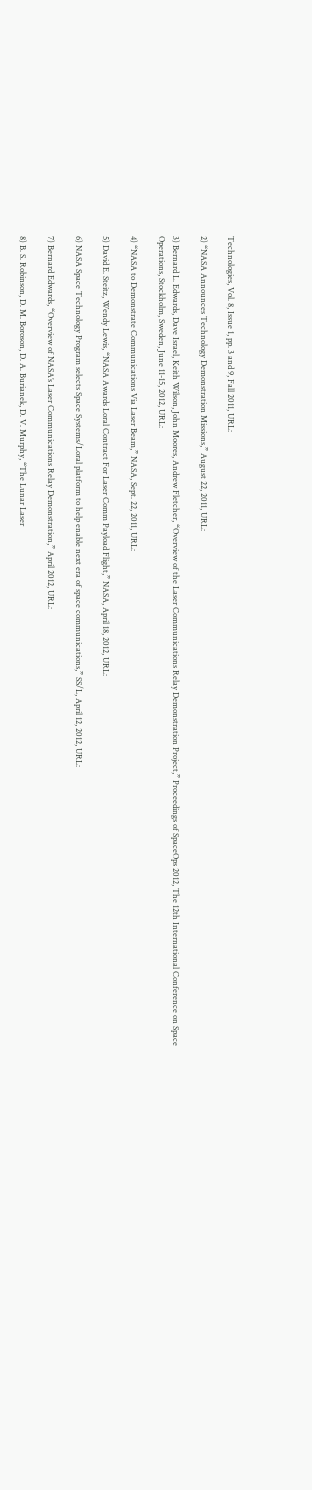Technologies, Vol. 8, Issue 1, pp. 3 and 9, Fall 2011, URL:

2) “NASA Announces Technology Demonstration Missions,” August 22, 2011, URL:

3) Bernard L. Edwards, Dave Israel, Keith Wilson, John Moores, Andrew Fletcher, “Overview of the Laser Communications Relay Demonstration Project,” Proceedings of SpaceOps 2012, The 12th International Conference on Space Operations, Stockholm, Sweden, June 11-15, 2012, URL:

4) “NASA to Demonstrate Communications Via Laser Beam,” NASA, Sept. 22, 2011, URL:

5) David E. Steitz, Wendy Lewis, “NASA Awards Loral Contract For Laser Comm Payload Flight,” NASA, April 18, 2012, URL:

6) NASA Space Technology Program selects Space Systems/Loral platform to help enable next era of space communications,” SS/L, April 12, 2012, URL:

7) Bernard Edwards, “Overview of NASA’s Laser Communications Relay Demonstration,” April 2012, URL:

8) B. S. Robinson, D. M. Boroson, D. A. Burianek, D. V. Murphy, “The Lunar Laser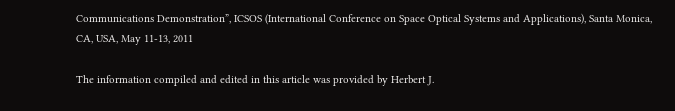Communications Demonstration”, ICSOS (International Conference on Space Optical Systems and Applications), Santa Monica, CA, USA, May 11-13, 2011

The information compiled and edited in this article was provided by Herbert J.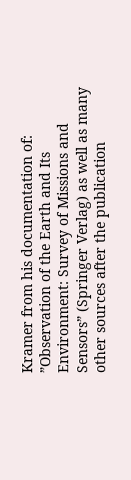Kramer from his documentation of: ”Observation of the Earth and Its Environment: Survey of Missions and Sensors” (Springer Verlag) as well as many other sources after the publication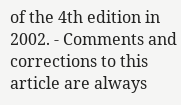of the 4th edition in 2002. - Comments and corrections to this article are always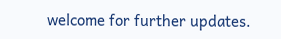welcome for further updates.